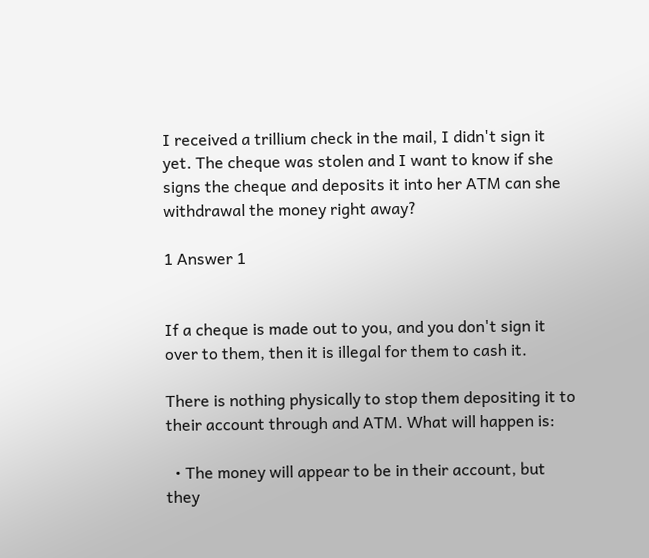I received a trillium check in the mail, I didn't sign it yet. The cheque was stolen and I want to know if she signs the cheque and deposits it into her ATM can she withdrawal the money right away?

1 Answer 1


If a cheque is made out to you, and you don't sign it over to them, then it is illegal for them to cash it.

There is nothing physically to stop them depositing it to their account through and ATM. What will happen is:

  • The money will appear to be in their account, but they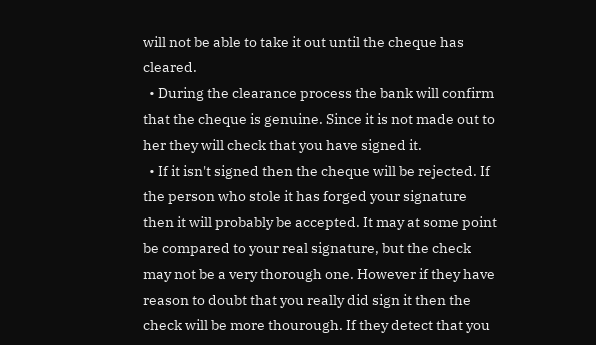will not be able to take it out until the cheque has cleared.
  • During the clearance process the bank will confirm that the cheque is genuine. Since it is not made out to her they will check that you have signed it.
  • If it isn't signed then the cheque will be rejected. If the person who stole it has forged your signature then it will probably be accepted. It may at some point be compared to your real signature, but the check may not be a very thorough one. However if they have reason to doubt that you really did sign it then the check will be more thourough. If they detect that you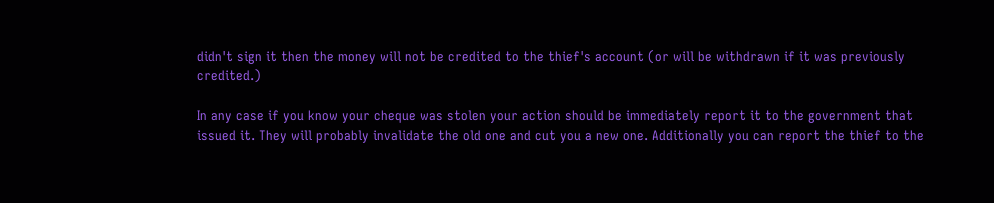didn't sign it then the money will not be credited to the thief's account (or will be withdrawn if it was previously credited.)

In any case if you know your cheque was stolen your action should be immediately report it to the government that issued it. They will probably invalidate the old one and cut you a new one. Additionally you can report the thief to the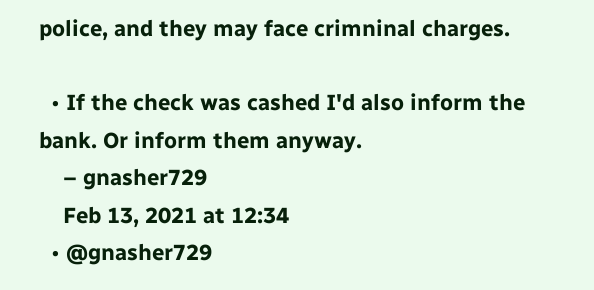police, and they may face crimninal charges.

  • If the check was cashed I'd also inform the bank. Or inform them anyway.
    – gnasher729
    Feb 13, 2021 at 12:34
  • @gnasher729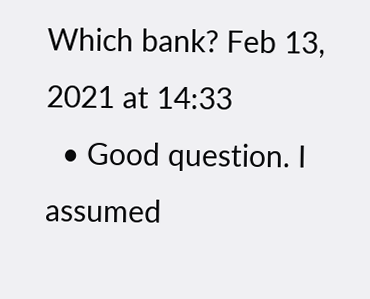Which bank? Feb 13, 2021 at 14:33
  • Good question. I assumed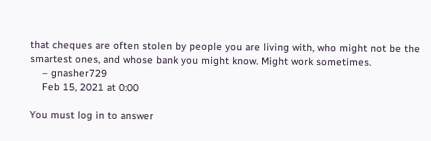that cheques are often stolen by people you are living with, who might not be the smartest ones, and whose bank you might know. Might work sometimes.
    – gnasher729
    Feb 15, 2021 at 0:00

You must log in to answer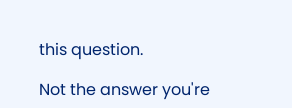this question.

Not the answer you're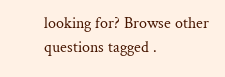looking for? Browse other questions tagged .